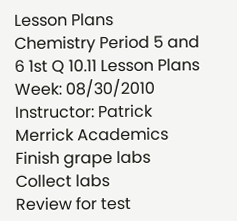Lesson Plans
Chemistry Period 5 and 6 1st Q 10.11 Lesson Plans
Week: 08/30/2010 Instructor: Patrick Merrick Academics
Finish grape labs
Collect labs
Review for test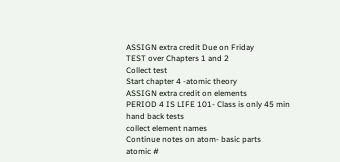ASSIGN extra credit Due on Friday
TEST over Chapters 1 and 2
Collect test
Start chapter 4 -atomic theory
ASSIGN extra credit on elements
PERIOD 4 IS LIFE 101- Class is only 45 min
hand back tests
collect element names
Continue notes on atom- basic parts
atomic #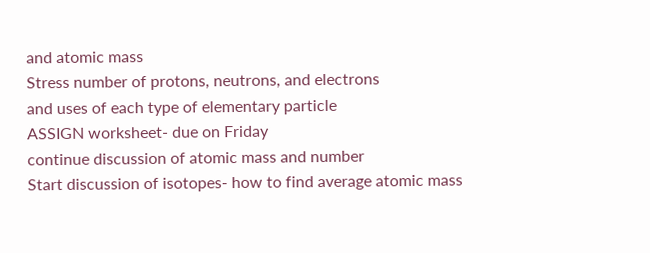and atomic mass
Stress number of protons, neutrons, and electrons
and uses of each type of elementary particle
ASSIGN worksheet- due on Friday
continue discussion of atomic mass and number
Start discussion of isotopes- how to find average atomic mass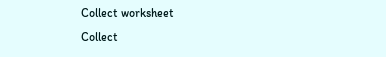Collect worksheet
Collect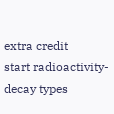extra credit
start radioactivity- decay types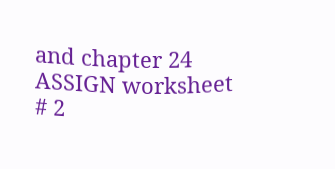and chapter 24
ASSIGN worksheet # 2